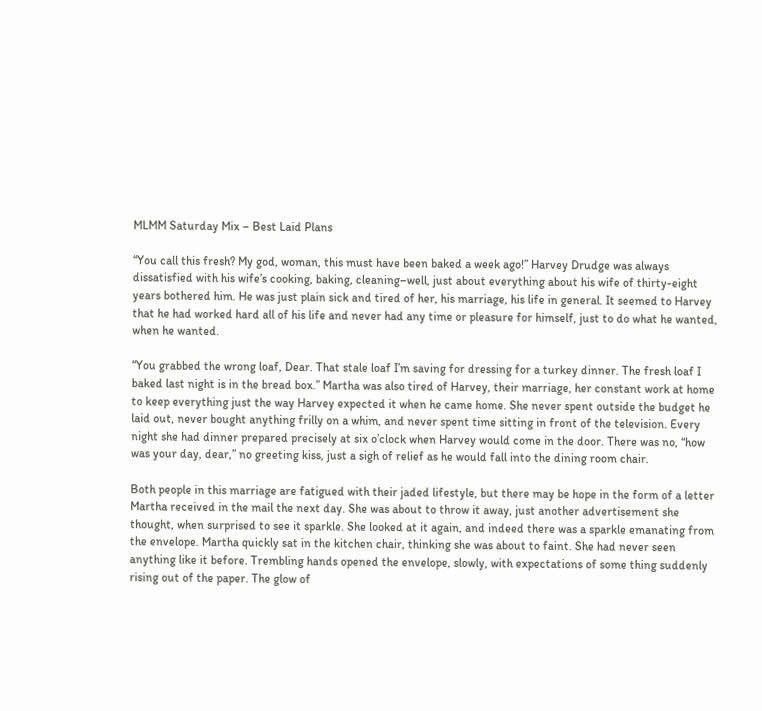MLMM Saturday Mix – Best Laid Plans

“You call this fresh? My god, woman, this must have been baked a week ago!” Harvey Drudge was always dissatisfied with his wife’s cooking, baking, cleaning–well, just about everything about his wife of thirty-eight years bothered him. He was just plain sick and tired of her, his marriage, his life in general. It seemed to Harvey that he had worked hard all of his life and never had any time or pleasure for himself, just to do what he wanted, when he wanted.

“You grabbed the wrong loaf, Dear. That stale loaf I’m saving for dressing for a turkey dinner. The fresh loaf I baked last night is in the bread box.” Martha was also tired of Harvey, their marriage, her constant work at home to keep everything just the way Harvey expected it when he came home. She never spent outside the budget he laid out, never bought anything frilly on a whim, and never spent time sitting in front of the television. Every night she had dinner prepared precisely at six o’clock when Harvey would come in the door. There was no, “how was your day, dear,” no greeting kiss, just a sigh of relief as he would fall into the dining room chair.

Both people in this marriage are fatigued with their jaded lifestyle, but there may be hope in the form of a letter Martha received in the mail the next day. She was about to throw it away, just another advertisement she thought, when surprised to see it sparkle. She looked at it again, and indeed there was a sparkle emanating from the envelope. Martha quickly sat in the kitchen chair, thinking she was about to faint. She had never seen anything like it before. Trembling hands opened the envelope, slowly, with expectations of some thing suddenly rising out of the paper. The glow of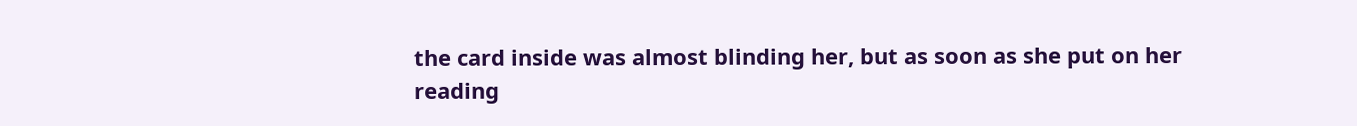the card inside was almost blinding her, but as soon as she put on her reading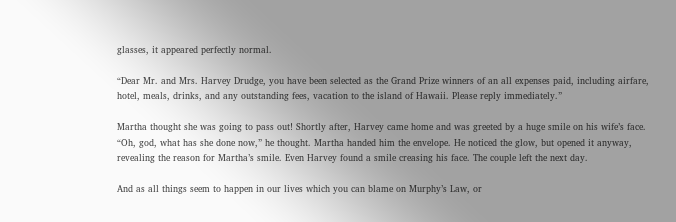glasses, it appeared perfectly normal.

“Dear Mr. and Mrs. Harvey Drudge, you have been selected as the Grand Prize winners of an all expenses paid, including airfare, hotel, meals, drinks, and any outstanding fees, vacation to the island of Hawaii. Please reply immediately.”

Martha thought she was going to pass out! Shortly after, Harvey came home and was greeted by a huge smile on his wife’s face. “Oh, god, what has she done now,” he thought. Martha handed him the envelope. He noticed the glow, but opened it anyway, revealing the reason for Martha’s smile. Even Harvey found a smile creasing his face. The couple left the next day.

And as all things seem to happen in our lives which you can blame on Murphy’s Law, or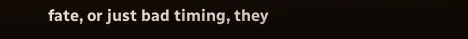fate, or just bad timing, they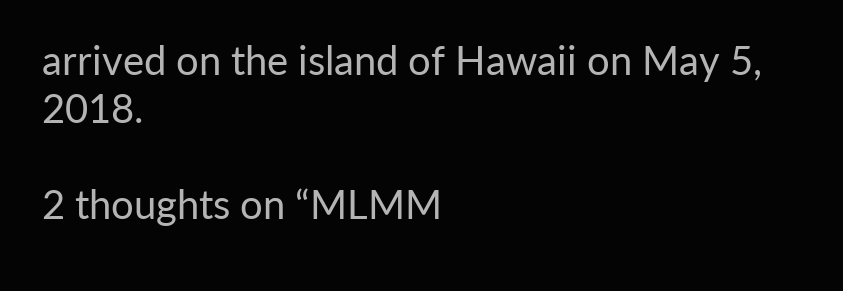arrived on the island of Hawaii on May 5, 2018.

2 thoughts on “MLMM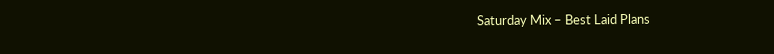Saturday Mix – Best Laid Plans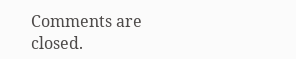Comments are closed.